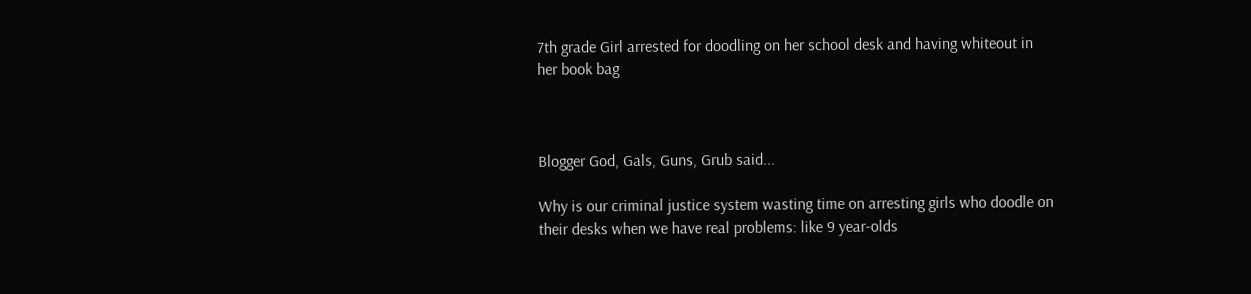7th grade Girl arrested for doodling on her school desk and having whiteout in her book bag



Blogger God, Gals, Guns, Grub said...

Why is our criminal justice system wasting time on arresting girls who doodle on their desks when we have real problems: like 9 year-olds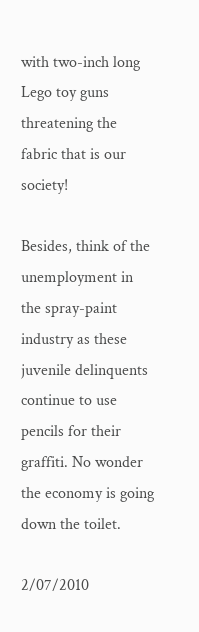with two-inch long Lego toy guns threatening the fabric that is our society!

Besides, think of the unemployment in the spray-paint industry as these juvenile delinquents continue to use pencils for their graffiti. No wonder the economy is going down the toilet.

2/07/2010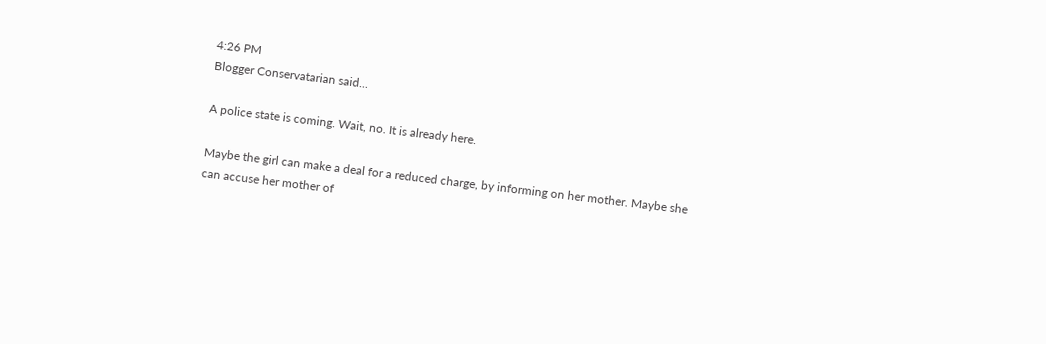4:26 PM
Blogger Conservatarian said...

A police state is coming. Wait, no. It is already here.

Maybe the girl can make a deal for a reduced charge, by informing on her mother. Maybe she can accuse her mother of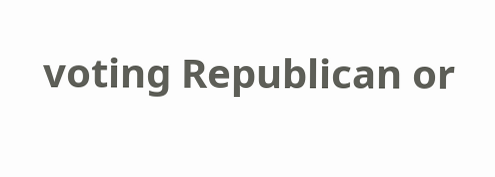voting Republican or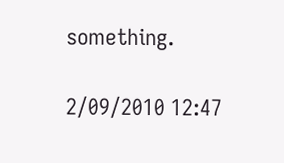something.

2/09/2010 12:47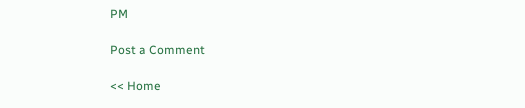PM

Post a Comment

<< Home